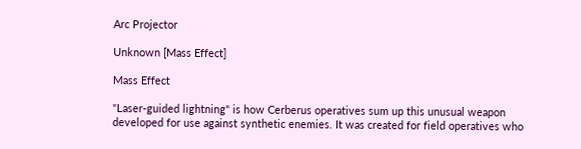Arc Projector

Unknown [Mass Effect]

Mass Effect

"Laser-guided lightning" is how Cerberus operatives sum up this unusual weapon developed for use against synthetic enemies. It was created for field operatives who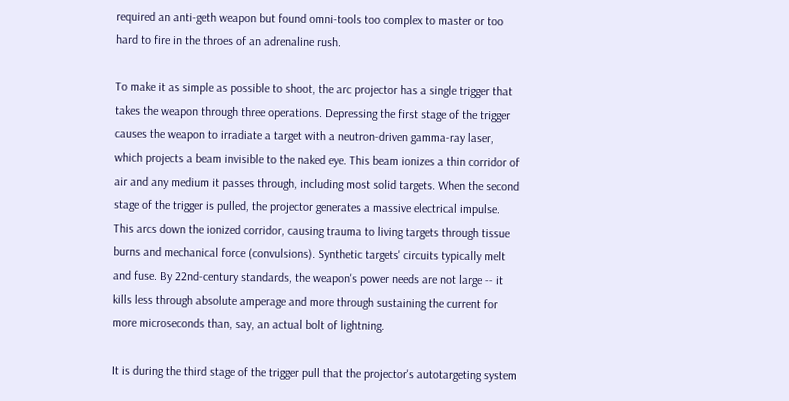required an anti-geth weapon but found omni-tools too complex to master or too hard to fire in the throes of an adrenaline rush.

To make it as simple as possible to shoot, the arc projector has a single trigger that takes the weapon through three operations. Depressing the first stage of the trigger causes the weapon to irradiate a target with a neutron-driven gamma-ray laser, which projects a beam invisible to the naked eye. This beam ionizes a thin corridor of air and any medium it passes through, including most solid targets. When the second stage of the trigger is pulled, the projector generates a massive electrical impulse. This arcs down the ionized corridor, causing trauma to living targets through tissue burns and mechanical force (convulsions). Synthetic targets' circuits typically melt and fuse. By 22nd-century standards, the weapon's power needs are not large -- it kills less through absolute amperage and more through sustaining the current for more microseconds than, say, an actual bolt of lightning.

It is during the third stage of the trigger pull that the projector's autotargeting system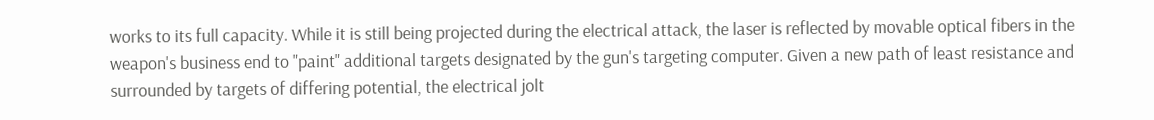works to its full capacity. While it is still being projected during the electrical attack, the laser is reflected by movable optical fibers in the weapon's business end to "paint" additional targets designated by the gun's targeting computer. Given a new path of least resistance and surrounded by targets of differing potential, the electrical jolt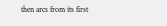then arcs from its first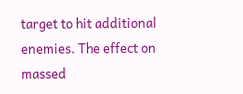target to hit additional enemies. The effect on massed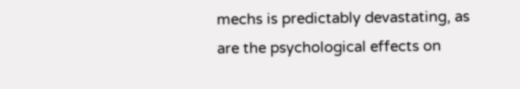mechs is predictably devastating, as are the psychological effects on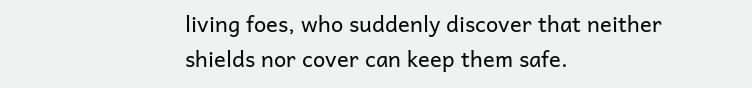living foes, who suddenly discover that neither shields nor cover can keep them safe.